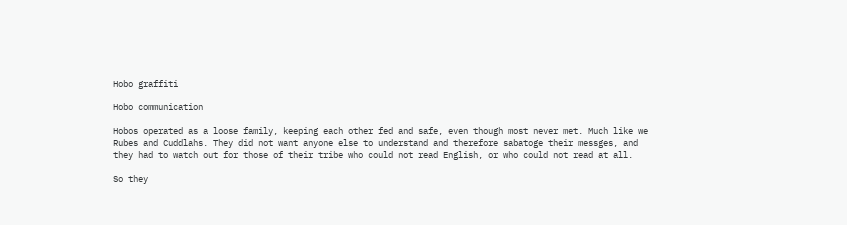Hobo graffiti

Hobo communication

Hobos operated as a loose family, keeping each other fed and safe, even though most never met. Much like we Rubes and Cuddlahs. They did not want anyone else to understand and therefore sabatoge their messges, and they had to watch out for those of their tribe who could not read English, or who could not read at all.

So they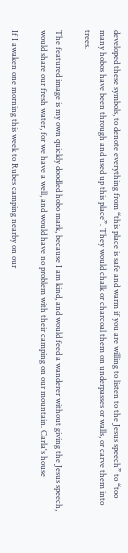developed these symbols, to denote everything from “this place is safe and warm if you are willing to listen to the Jesus speech” to “too many hobos have been through and used up this place”. They would chalk or charcoal them on underpasses or walls, or carve them into trees.

The featured image is my own quickly doodled hobo mark, because I am kind, and would feed a wanderer without giving the Jesus speech, would share our fresh water, for we have a well, and would have no problem with their camping on our mountain. Carla's house

If I awaken one morning this week to Rubes camping nearby on our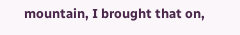mountain, I brought that on,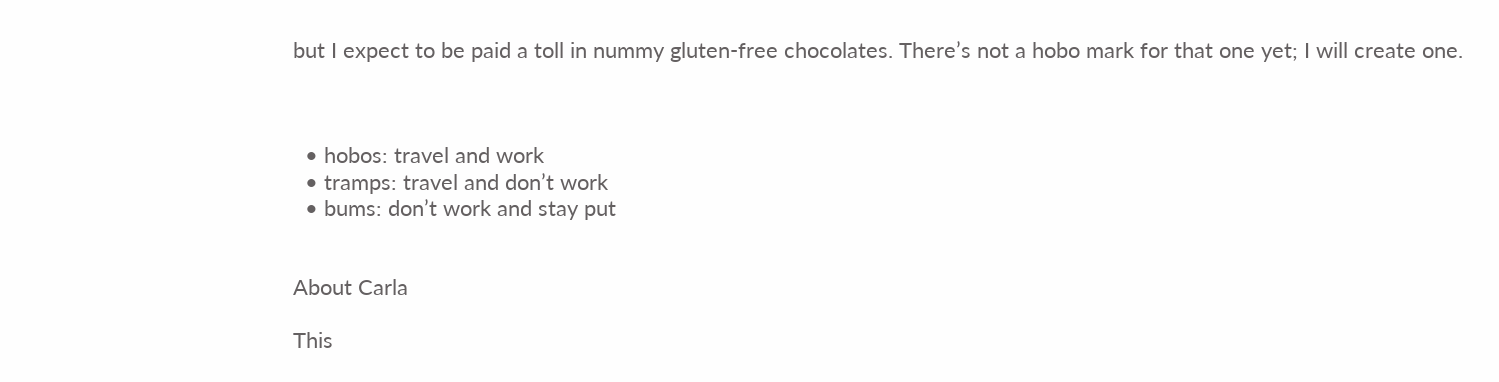but I expect to be paid a toll in nummy gluten-free chocolates. There’s not a hobo mark for that one yet; I will create one.



  • hobos: travel and work
  • tramps: travel and don’t work
  • bums: don’t work and stay put


About Carla

This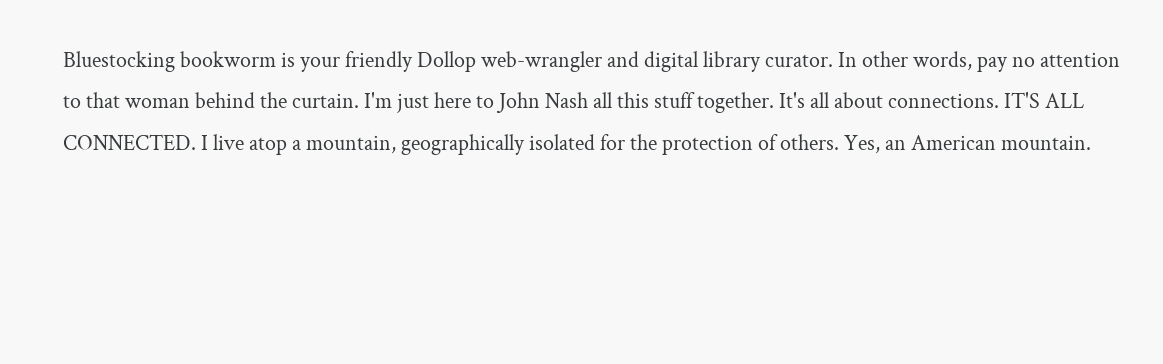Bluestocking bookworm is your friendly Dollop web-wrangler and digital library curator. In other words, pay no attention to that woman behind the curtain. I'm just here to John Nash all this stuff together. It's all about connections. IT'S ALL CONNECTED. I live atop a mountain, geographically isolated for the protection of others. Yes, an American mountain.